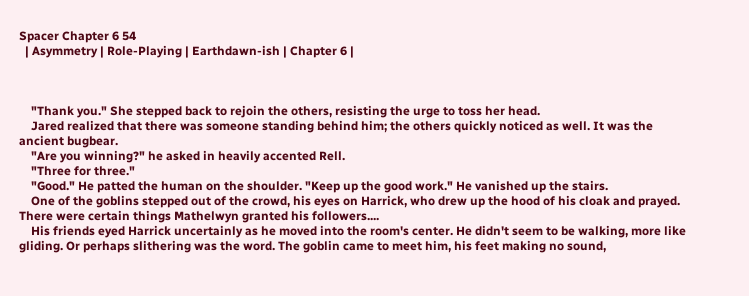Spacer Chapter 6 54
  | Asymmetry | Role-Playing | Earthdawn-ish | Chapter 6 |



    "Thank you." She stepped back to rejoin the others, resisting the urge to toss her head.
    Jared realized that there was someone standing behind him; the others quickly noticed as well. It was the ancient bugbear.
    "Are you winning?" he asked in heavily accented Rell.
    "Three for three."
    "Good." He patted the human on the shoulder. "Keep up the good work." He vanished up the stairs.
    One of the goblins stepped out of the crowd, his eyes on Harrick, who drew up the hood of his cloak and prayed. There were certain things Mathelwyn granted his followers....
    His friends eyed Harrick uncertainly as he moved into the room's center. He didn't seem to be walking, more like gliding. Or perhaps slithering was the word. The goblin came to meet him, his feet making no sound,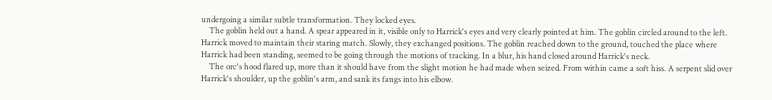undergoing a similar subtle transformation. They locked eyes.
    The goblin held out a hand. A spear appeared in it, visible only to Harrick's eyes and very clearly pointed at him. The goblin circled around to the left. Harrick moved to maintain their staring match. Slowly, they exchanged positions. The goblin reached down to the ground, touched the place where Harrick had been standing, seemed to be going through the motions of tracking. In a blur, his hand closed around Harrick's neck.
    The orc's hood flared up, more than it should have from the slight motion he had made when seized. From within came a soft hiss. A serpent slid over Harrick's shoulder, up the goblin's arm, and sank its fangs into his elbow.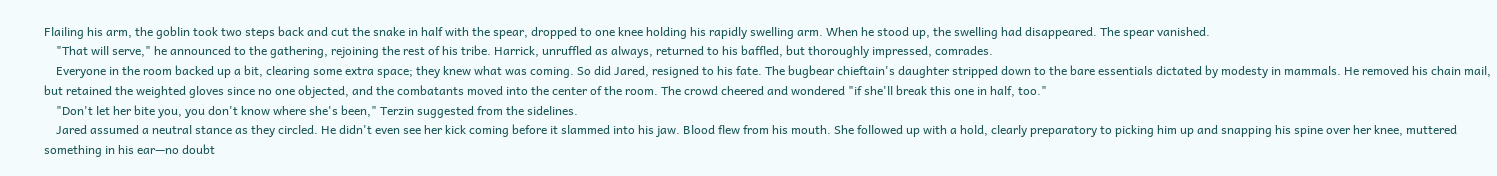Flailing his arm, the goblin took two steps back and cut the snake in half with the spear, dropped to one knee holding his rapidly swelling arm. When he stood up, the swelling had disappeared. The spear vanished.
    "That will serve," he announced to the gathering, rejoining the rest of his tribe. Harrick, unruffled as always, returned to his baffled, but thoroughly impressed, comrades.
    Everyone in the room backed up a bit, clearing some extra space; they knew what was coming. So did Jared, resigned to his fate. The bugbear chieftain's daughter stripped down to the bare essentials dictated by modesty in mammals. He removed his chain mail, but retained the weighted gloves since no one objected, and the combatants moved into the center of the room. The crowd cheered and wondered "if she'll break this one in half, too."
    "Don't let her bite you, you don't know where she's been," Terzin suggested from the sidelines.
    Jared assumed a neutral stance as they circled. He didn't even see her kick coming before it slammed into his jaw. Blood flew from his mouth. She followed up with a hold, clearly preparatory to picking him up and snapping his spine over her knee, muttered something in his ear—no doubt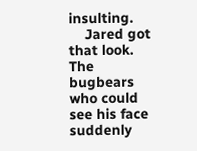insulting.
    Jared got that look. The bugbears who could see his face suddenly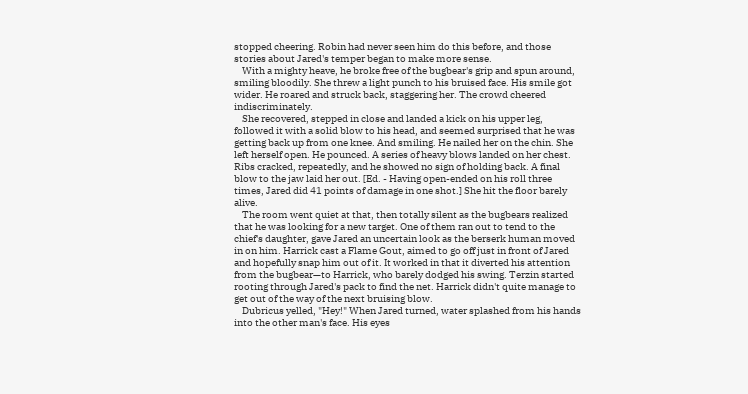stopped cheering. Robin had never seen him do this before, and those stories about Jared's temper began to make more sense.
    With a mighty heave, he broke free of the bugbear's grip and spun around, smiling bloodily. She threw a light punch to his bruised face. His smile got wider. He roared and struck back, staggering her. The crowd cheered indiscriminately.
    She recovered, stepped in close and landed a kick on his upper leg, followed it with a solid blow to his head, and seemed surprised that he was getting back up from one knee. And smiling. He nailed her on the chin. She left herself open. He pounced. A series of heavy blows landed on her chest. Ribs cracked, repeatedly, and he showed no sign of holding back. A final blow to the jaw laid her out. [Ed. - Having open-ended on his roll three times, Jared did 41 points of damage in one shot.] She hit the floor barely alive.
    The room went quiet at that, then totally silent as the bugbears realized that he was looking for a new target. One of them ran out to tend to the chief's daughter, gave Jared an uncertain look as the berserk human moved in on him. Harrick cast a Flame Gout, aimed to go off just in front of Jared and hopefully snap him out of it. It worked in that it diverted his attention from the bugbear—to Harrick, who barely dodged his swing. Terzin started rooting through Jared's pack to find the net. Harrick didn't quite manage to get out of the way of the next bruising blow.
    Dubricus yelled, "Hey!" When Jared turned, water splashed from his hands into the other man's face. His eyes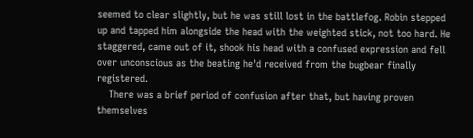seemed to clear slightly, but he was still lost in the battlefog. Robin stepped up and tapped him alongside the head with the weighted stick, not too hard. He staggered, came out of it, shook his head with a confused expression and fell over unconscious as the beating he'd received from the bugbear finally registered.
    There was a brief period of confusion after that, but having proven themselves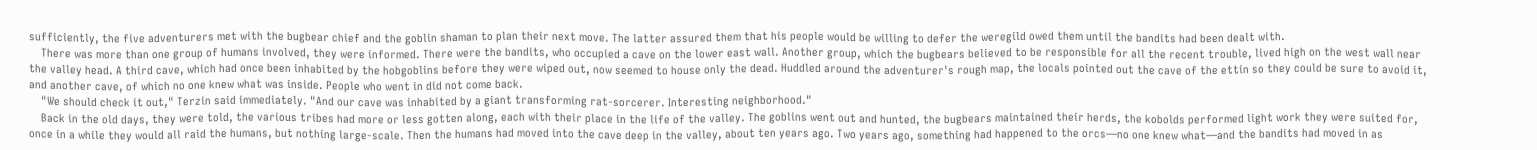sufficiently, the five adventurers met with the bugbear chief and the goblin shaman to plan their next move. The latter assured them that his people would be willing to defer the weregild owed them until the bandits had been dealt with.
    There was more than one group of humans involved, they were informed. There were the bandits, who occupied a cave on the lower east wall. Another group, which the bugbears believed to be responsible for all the recent trouble, lived high on the west wall near the valley head. A third cave, which had once been inhabited by the hobgoblins before they were wiped out, now seemed to house only the dead. Huddled around the adventurer's rough map, the locals pointed out the cave of the ettin so they could be sure to avoid it, and another cave, of which no one knew what was inside. People who went in did not come back.
    "We should check it out," Terzin said immediately. "And our cave was inhabited by a giant transforming rat-sorcerer. Interesting neighborhood."
    Back in the old days, they were told, the various tribes had more or less gotten along, each with their place in the life of the valley. The goblins went out and hunted, the bugbears maintained their herds, the kobolds performed light work they were suited for, once in a while they would all raid the humans, but nothing large-scale. Then the humans had moved into the cave deep in the valley, about ten years ago. Two years ago, something had happened to the orcs—no one knew what—and the bandits had moved in as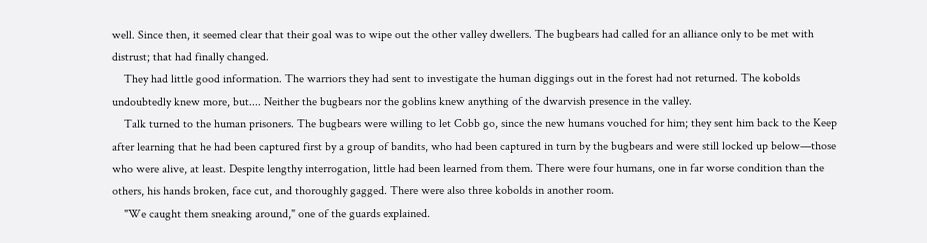well. Since then, it seemed clear that their goal was to wipe out the other valley dwellers. The bugbears had called for an alliance only to be met with distrust; that had finally changed.
    They had little good information. The warriors they had sent to investigate the human diggings out in the forest had not returned. The kobolds undoubtedly knew more, but.... Neither the bugbears nor the goblins knew anything of the dwarvish presence in the valley.
    Talk turned to the human prisoners. The bugbears were willing to let Cobb go, since the new humans vouched for him; they sent him back to the Keep after learning that he had been captured first by a group of bandits, who had been captured in turn by the bugbears and were still locked up below—those who were alive, at least. Despite lengthy interrogation, little had been learned from them. There were four humans, one in far worse condition than the others, his hands broken, face cut, and thoroughly gagged. There were also three kobolds in another room.
    "We caught them sneaking around," one of the guards explained.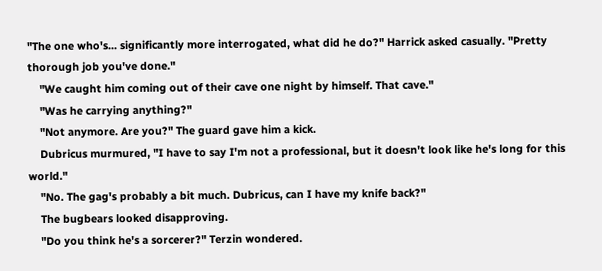"The one who's... significantly more interrogated, what did he do?" Harrick asked casually. "Pretty thorough job you've done."
    "We caught him coming out of their cave one night by himself. That cave."
    "Was he carrying anything?"
    "Not anymore. Are you?" The guard gave him a kick.
    Dubricus murmured, "I have to say I'm not a professional, but it doesn't look like he's long for this world."
    "No. The gag's probably a bit much. Dubricus, can I have my knife back?"
    The bugbears looked disapproving.
    "Do you think he's a sorcerer?" Terzin wondered.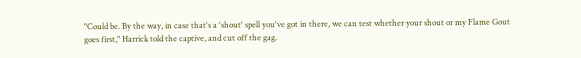"Could be. By the way, in case that's a 'shout' spell you've got in there, we can test whether your shout or my Flame Gout goes first," Harrick told the captive, and cut off the gag.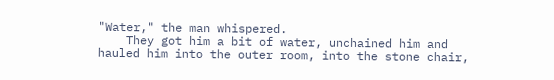"Water," the man whispered.
    They got him a bit of water, unchained him and hauled him into the outer room, into the stone chair,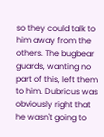so they could talk to him away from the others. The bugbear guards, wanting no part of this, left them to him. Dubricus was obviously right that he wasn't going to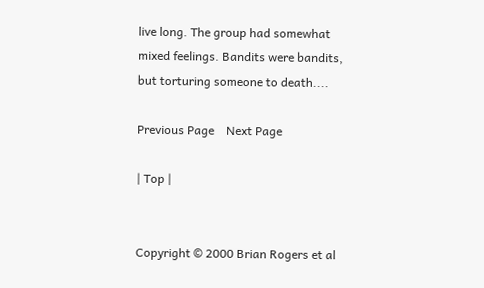live long. The group had somewhat mixed feelings. Bandits were bandits, but torturing someone to death....

Previous Page    Next Page

| Top |


Copyright © 2000 Brian Rogers et al